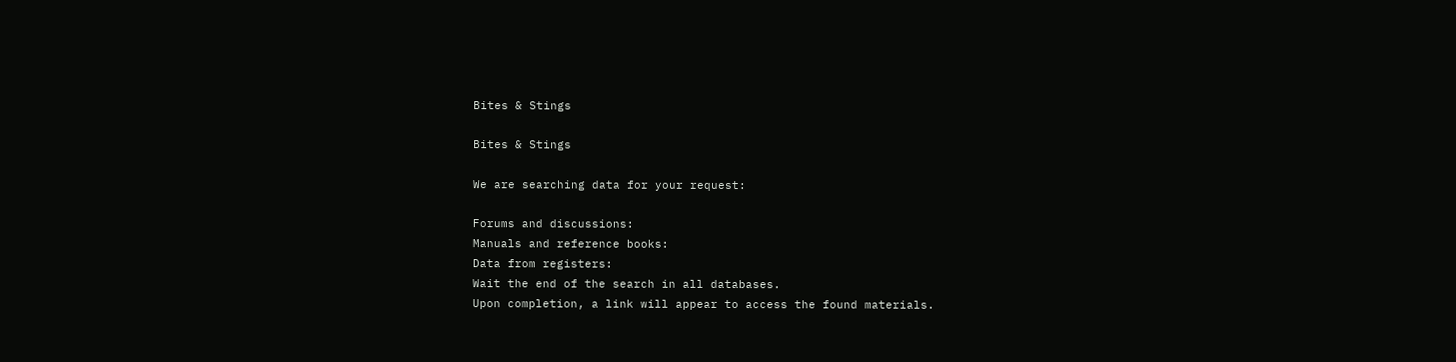Bites & Stings

Bites & Stings

We are searching data for your request:

Forums and discussions:
Manuals and reference books:
Data from registers:
Wait the end of the search in all databases.
Upon completion, a link will appear to access the found materials.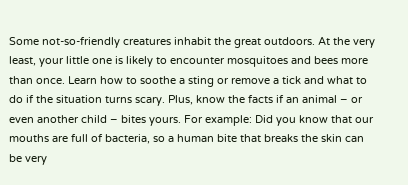Some not-so-friendly creatures inhabit the great outdoors. At the very least, your little one is likely to encounter mosquitoes and bees more than once. Learn how to soothe a sting or remove a tick and what to do if the situation turns scary. Plus, know the facts if an animal – or even another child – bites yours. For example: Did you know that our mouths are full of bacteria, so a human bite that breaks the skin can be very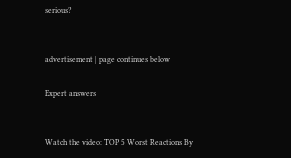serious?


advertisement | page continues below

Expert answers


Watch the video: TOP 5 Worst Reactions By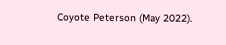Coyote Peterson (May 2022).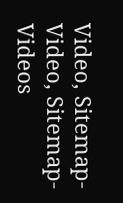Video, Sitemap-Video, Sitemap-Videos